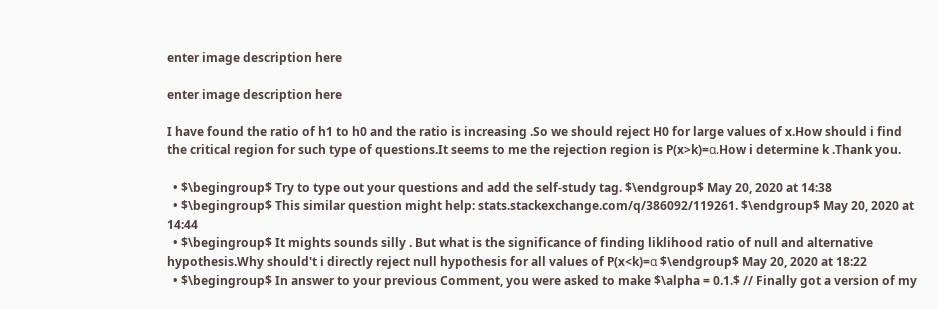enter image description here

enter image description here

I have found the ratio of h1 to h0 and the ratio is increasing .So we should reject H0 for large values of x.How should i find the critical region for such type of questions.It seems to me the rejection region is P(x>k)=α.How i determine k .Thank you.

  • $\begingroup$ Try to type out your questions and add the self-study tag. $\endgroup$ May 20, 2020 at 14:38
  • $\begingroup$ This similar question might help: stats.stackexchange.com/q/386092/119261. $\endgroup$ May 20, 2020 at 14:44
  • $\begingroup$ It mights sounds silly . But what is the significance of finding liklihood ratio of null and alternative hypothesis.Why should't i directly reject null hypothesis for all values of P(x<k)=α $\endgroup$ May 20, 2020 at 18:22
  • $\begingroup$ In answer to your previous Comment, you were asked to make $\alpha = 0.1.$ // Finally got a version of my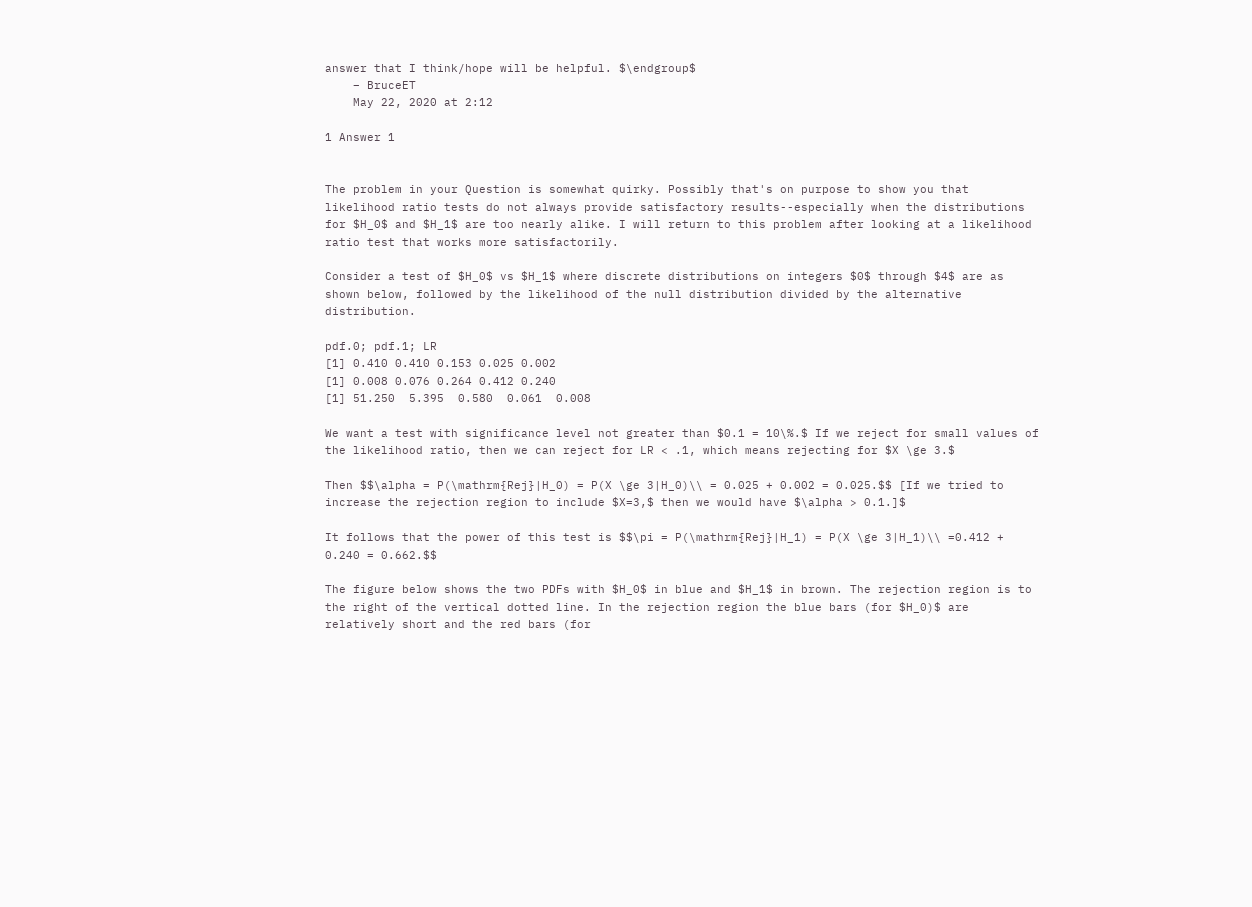answer that I think/hope will be helpful. $\endgroup$
    – BruceET
    May 22, 2020 at 2:12

1 Answer 1


The problem in your Question is somewhat quirky. Possibly that's on purpose to show you that likelihood ratio tests do not always provide satisfactory results--especially when the distributions for $H_0$ and $H_1$ are too nearly alike. I will return to this problem after looking at a likelihood ratio test that works more satisfactorily.

Consider a test of $H_0$ vs $H_1$ where discrete distributions on integers $0$ through $4$ are as shown below, followed by the likelihood of the null distribution divided by the alternative distribution.

pdf.0; pdf.1; LR
[1] 0.410 0.410 0.153 0.025 0.002
[1] 0.008 0.076 0.264 0.412 0.240
[1] 51.250  5.395  0.580  0.061  0.008

We want a test with significance level not greater than $0.1 = 10\%.$ If we reject for small values of the likelihood ratio, then we can reject for LR < .1, which means rejecting for $X \ge 3.$

Then $$\alpha = P(\mathrm{Rej}|H_0) = P(X \ge 3|H_0)\\ = 0.025 + 0.002 = 0.025.$$ [If we tried to increase the rejection region to include $X=3,$ then we would have $\alpha > 0.1.]$

It follows that the power of this test is $$\pi = P(\mathrm{Rej}|H_1) = P(X \ge 3|H_1)\\ =0.412 + 0.240 = 0.662.$$

The figure below shows the two PDFs with $H_0$ in blue and $H_1$ in brown. The rejection region is to the right of the vertical dotted line. In the rejection region the blue bars (for $H_0)$ are relatively short and the red bars (for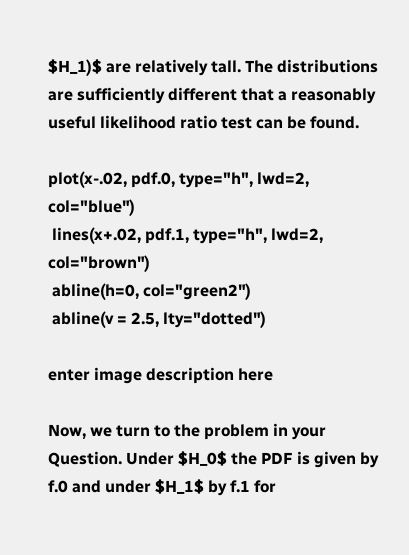$H_1)$ are relatively tall. The distributions are sufficiently different that a reasonably useful likelihood ratio test can be found.

plot(x-.02, pdf.0, type="h", lwd=2, col="blue")
 lines(x+.02, pdf.1, type="h", lwd=2, col="brown")
 abline(h=0, col="green2")
 abline(v = 2.5, lty="dotted")

enter image description here

Now, we turn to the problem in your Question. Under $H_0$ the PDF is given by f.0 and under $H_1$ by f.1 for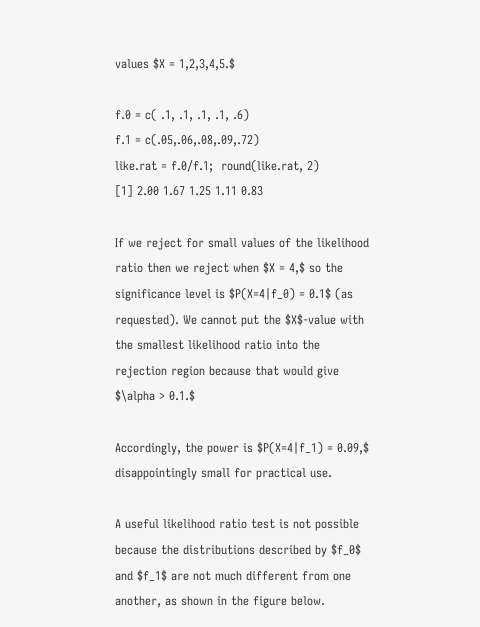values $X = 1,2,3,4,5.$

f.0 = c( .1, .1, .1, .1, .6)
f.1 = c(.05,.06,.08,.09,.72)
like.rat = f.0/f.1;  round(like.rat, 2)
[1] 2.00 1.67 1.25 1.11 0.83

If we reject for small values of the likelihood ratio then we reject when $X = 4,$ so the significance level is $P(X=4|f_0) = 0.1$ (as requested). We cannot put the $X$-value with the smallest likelihood ratio into the rejection region because that would give $\alpha > 0.1.$

Accordingly, the power is $P(X=4|f_1) = 0.09,$ disappointingly small for practical use.

A useful likelihood ratio test is not possible because the distributions described by $f_0$ and $f_1$ are not much different from one another, as shown in the figure below.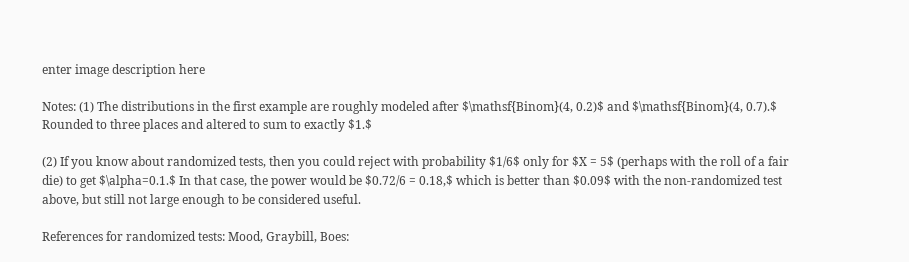enter image description here

Notes: (1) The distributions in the first example are roughly modeled after $\mathsf{Binom}(4, 0.2)$ and $\mathsf{Binom}(4, 0.7).$ Rounded to three places and altered to sum to exactly $1.$

(2) If you know about randomized tests, then you could reject with probability $1/6$ only for $X = 5$ (perhaps with the roll of a fair die) to get $\alpha=0.1.$ In that case, the power would be $0.72/6 = 0.18,$ which is better than $0.09$ with the non-randomized test above, but still not large enough to be considered useful.

References for randomized tests: Mood, Graybill, Boes: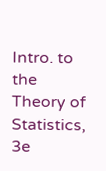Intro. to the Theory of Statistics, 3e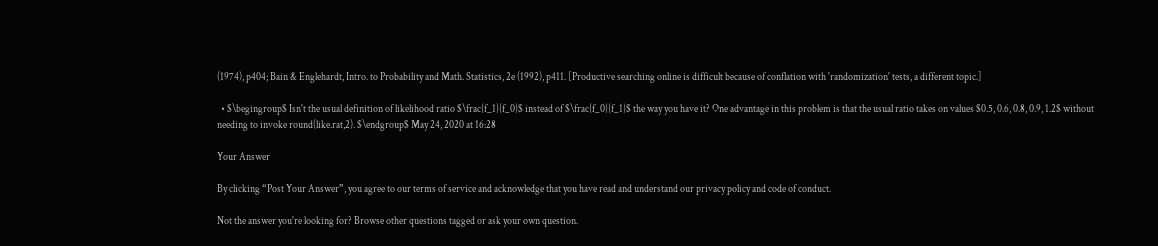(1974), p404; Bain & Englehardt, Intro. to Probability and Math. Statistics, 2e (1992), p411. [Productive searching online is difficult because of conflation with 'randomization' tests, a different topic.]

  • $\begingroup$ Isn't the usual definition of likelihood ratio $\frac{f_1}{f_0}$ instead of $\frac{f_0}{f_1}$ the way you have it? One advantage in this problem is that the usual ratio takes on values $0.5, 0.6, 0.8, 0.9, 1.2$ without needing to invoke round(like.rat,2). $\endgroup$ May 24, 2020 at 16:28

Your Answer

By clicking “Post Your Answer”, you agree to our terms of service and acknowledge that you have read and understand our privacy policy and code of conduct.

Not the answer you're looking for? Browse other questions tagged or ask your own question.